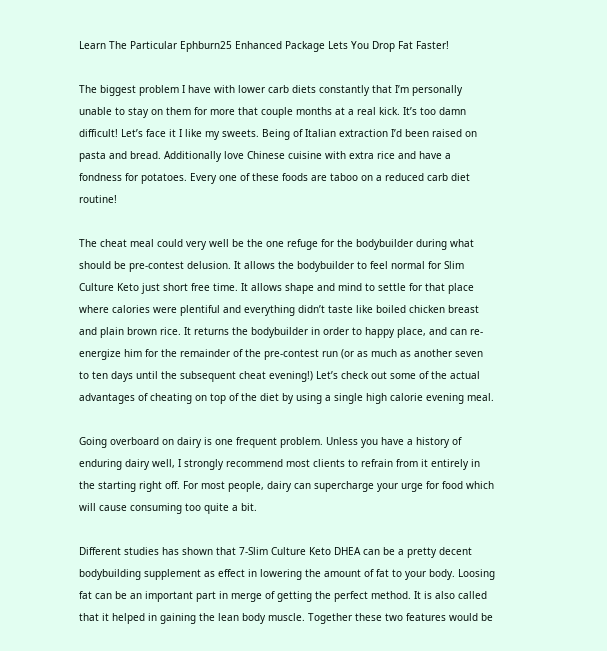Learn The Particular Ephburn25 Enhanced Package Lets You Drop Fat Faster!

The biggest problem I have with lower carb diets constantly that I’m personally unable to stay on them for more that couple months at a real kick. It’s too damn difficult! Let’s face it I like my sweets. Being of Italian extraction I’d been raised on pasta and bread. Additionally love Chinese cuisine with extra rice and have a fondness for potatoes. Every one of these foods are taboo on a reduced carb diet routine!

The cheat meal could very well be the one refuge for the bodybuilder during what should be pre-contest delusion. It allows the bodybuilder to feel normal for Slim Culture Keto just short free time. It allows shape and mind to settle for that place where calories were plentiful and everything didn’t taste like boiled chicken breast and plain brown rice. It returns the bodybuilder in order to happy place, and can re-energize him for the remainder of the pre-contest run (or as much as another seven to ten days until the subsequent cheat evening!) Let’s check out some of the actual advantages of cheating on top of the diet by using a single high calorie evening meal.

Going overboard on dairy is one frequent problem. Unless you have a history of enduring dairy well, I strongly recommend most clients to refrain from it entirely in the starting right off. For most people, dairy can supercharge your urge for food which will cause consuming too quite a bit.

Different studies has shown that 7-Slim Culture Keto DHEA can be a pretty decent bodybuilding supplement as effect in lowering the amount of fat to your body. Loosing fat can be an important part in merge of getting the perfect method. It is also called that it helped in gaining the lean body muscle. Together these two features would be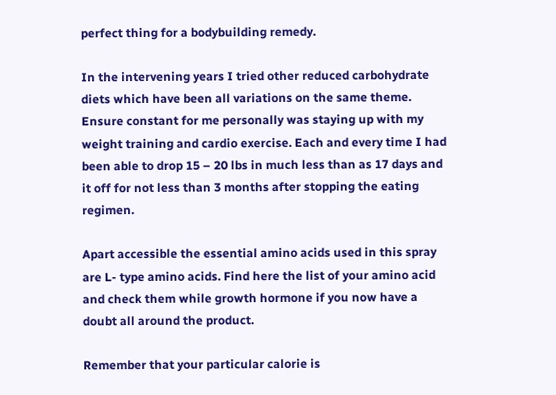perfect thing for a bodybuilding remedy.

In the intervening years I tried other reduced carbohydrate diets which have been all variations on the same theme. Ensure constant for me personally was staying up with my weight training and cardio exercise. Each and every time I had been able to drop 15 – 20 lbs in much less than as 17 days and it off for not less than 3 months after stopping the eating regimen.

Apart accessible the essential amino acids used in this spray are L- type amino acids. Find here the list of your amino acid and check them while growth hormone if you now have a doubt all around the product.

Remember that your particular calorie is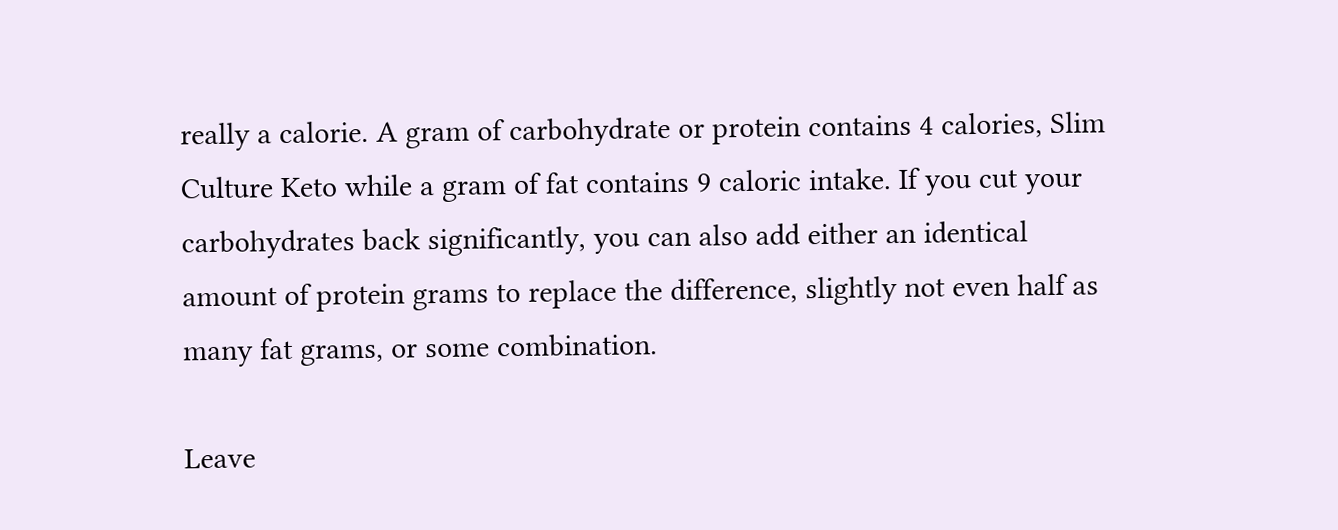really a calorie. A gram of carbohydrate or protein contains 4 calories, Slim Culture Keto while a gram of fat contains 9 caloric intake. If you cut your carbohydrates back significantly, you can also add either an identical amount of protein grams to replace the difference, slightly not even half as many fat grams, or some combination.

Leave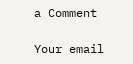a Comment

Your email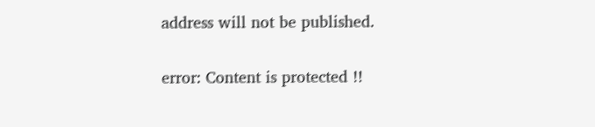address will not be published.

error: Content is protected !!